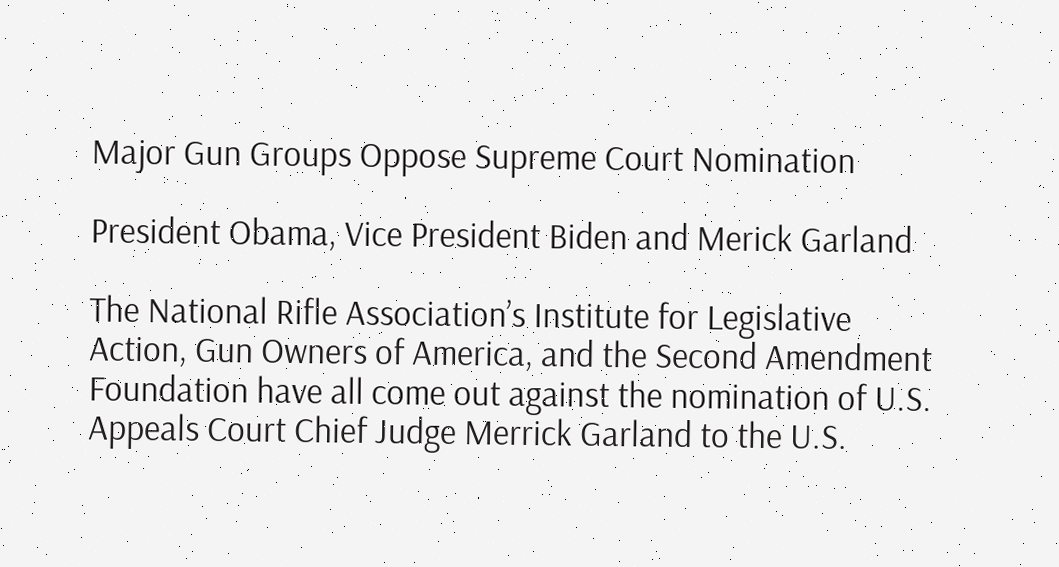Major Gun Groups Oppose Supreme Court Nomination

President Obama, Vice President Biden and Merick Garland

The National Rifle Association’s Institute for Legislative Action, Gun Owners of America, and the Second Amendment Foundation have all come out against the nomination of U.S. Appeals Court Chief Judge Merrick Garland to the U.S.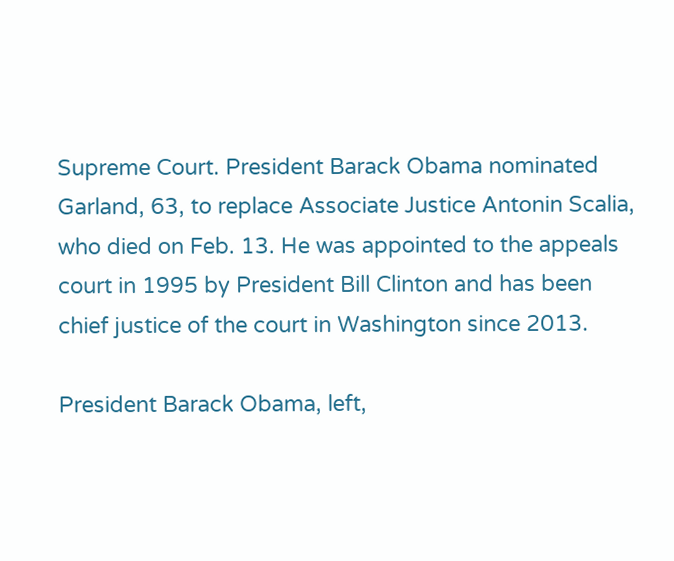Supreme Court. President Barack Obama nominated Garland, 63, to replace Associate Justice Antonin Scalia, who died on Feb. 13. He was appointed to the appeals court in 1995 by President Bill Clinton and has been chief justice of the court in Washington since 2013.

President Barack Obama, left,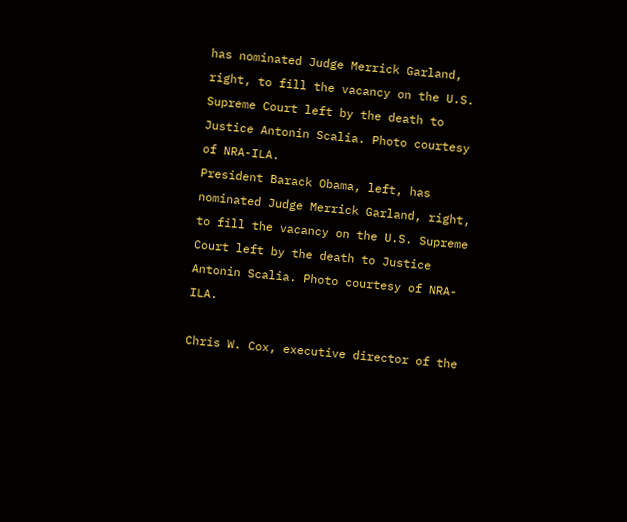has nominated Judge Merrick Garland, right, to fill the vacancy on the U.S. Supreme Court left by the death to Justice Antonin Scalia. Photo courtesy of NRA-ILA.
President Barack Obama, left, has nominated Judge Merrick Garland, right, to fill the vacancy on the U.S. Supreme Court left by the death to Justice Antonin Scalia. Photo courtesy of NRA-ILA.

Chris W. Cox, executive director of the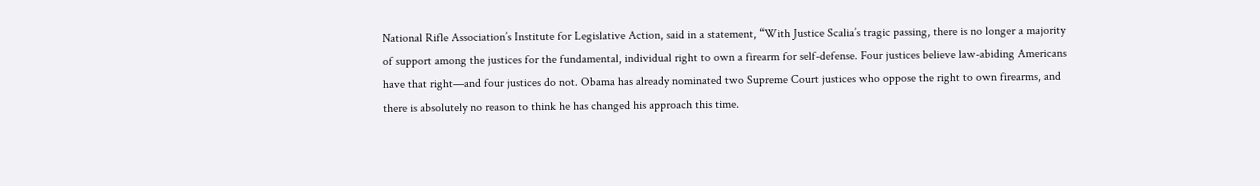National Rifle Association’s Institute for Legislative Action, said in a statement, “With Justice Scalia’s tragic passing, there is no longer a majority of support among the justices for the fundamental, individual right to own a firearm for self-defense. Four justices believe law-abiding Americans have that right—and four justices do not. Obama has already nominated two Supreme Court justices who oppose the right to own firearms, and there is absolutely no reason to think he has changed his approach this time.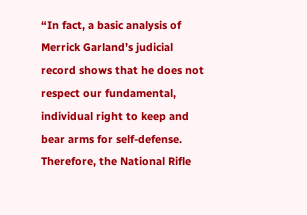“In fact, a basic analysis of Merrick Garland’s judicial record shows that he does not respect our fundamental, individual right to keep and bear arms for self-defense. Therefore, the National Rifle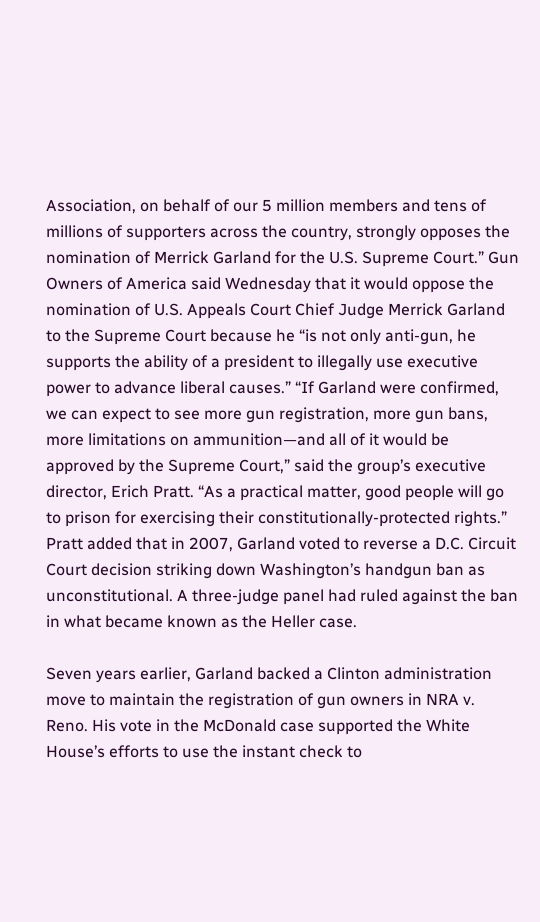Association, on behalf of our 5 million members and tens of millions of supporters across the country, strongly opposes the nomination of Merrick Garland for the U.S. Supreme Court.” Gun Owners of America said Wednesday that it would oppose the nomination of U.S. Appeals Court Chief Judge Merrick Garland to the Supreme Court because he “is not only anti-gun, he supports the ability of a president to illegally use executive power to advance liberal causes.” “If Garland were confirmed, we can expect to see more gun registration, more gun bans, more limitations on ammunition—and all of it would be approved by the Supreme Court,” said the group’s executive director, Erich Pratt. “As a practical matter, good people will go to prison for exercising their constitutionally-protected rights.” Pratt added that in 2007, Garland voted to reverse a D.C. Circuit Court decision striking down Washington’s handgun ban as unconstitutional. A three-judge panel had ruled against the ban in what became known as the Heller case.

Seven years earlier, Garland backed a Clinton administration move to maintain the registration of gun owners in NRA v. Reno. His vote in the McDonald case supported the White House’s efforts to use the instant check to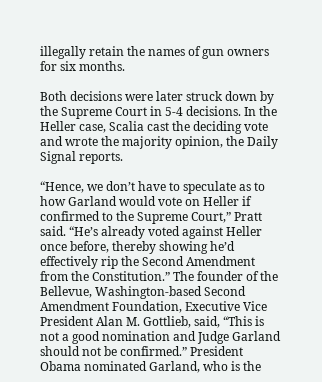illegally retain the names of gun owners for six months.

Both decisions were later struck down by the Supreme Court in 5-4 decisions. In the Heller case, Scalia cast the deciding vote and wrote the majority opinion, the Daily Signal reports.

“Hence, we don’t have to speculate as to how Garland would vote on Heller if confirmed to the Supreme Court,” Pratt said. “He’s already voted against Heller once before, thereby showing he’d effectively rip the Second Amendment from the Constitution.” The founder of the Bellevue, Washington-based Second Amendment Foundation, Executive Vice President Alan M. Gottlieb, said, “This is not a good nomination and Judge Garland should not be confirmed.” President Obama nominated Garland, who is the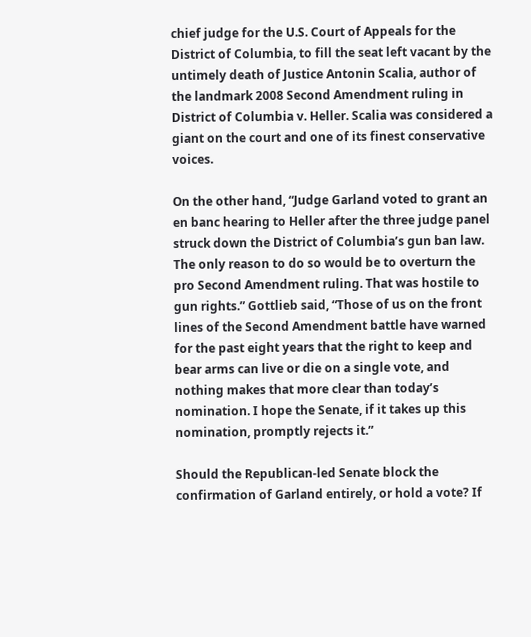chief judge for the U.S. Court of Appeals for the District of Columbia, to fill the seat left vacant by the untimely death of Justice Antonin Scalia, author of the landmark 2008 Second Amendment ruling in District of Columbia v. Heller. Scalia was considered a giant on the court and one of its finest conservative voices.

On the other hand, “Judge Garland voted to grant an en banc hearing to Heller after the three judge panel struck down the District of Columbia’s gun ban law. The only reason to do so would be to overturn the pro Second Amendment ruling. That was hostile to gun rights.” Gottlieb said, “Those of us on the front lines of the Second Amendment battle have warned for the past eight years that the right to keep and bear arms can live or die on a single vote, and nothing makes that more clear than today’s nomination. I hope the Senate, if it takes up this nomination, promptly rejects it.”

Should the Republican-led Senate block the confirmation of Garland entirely, or hold a vote? If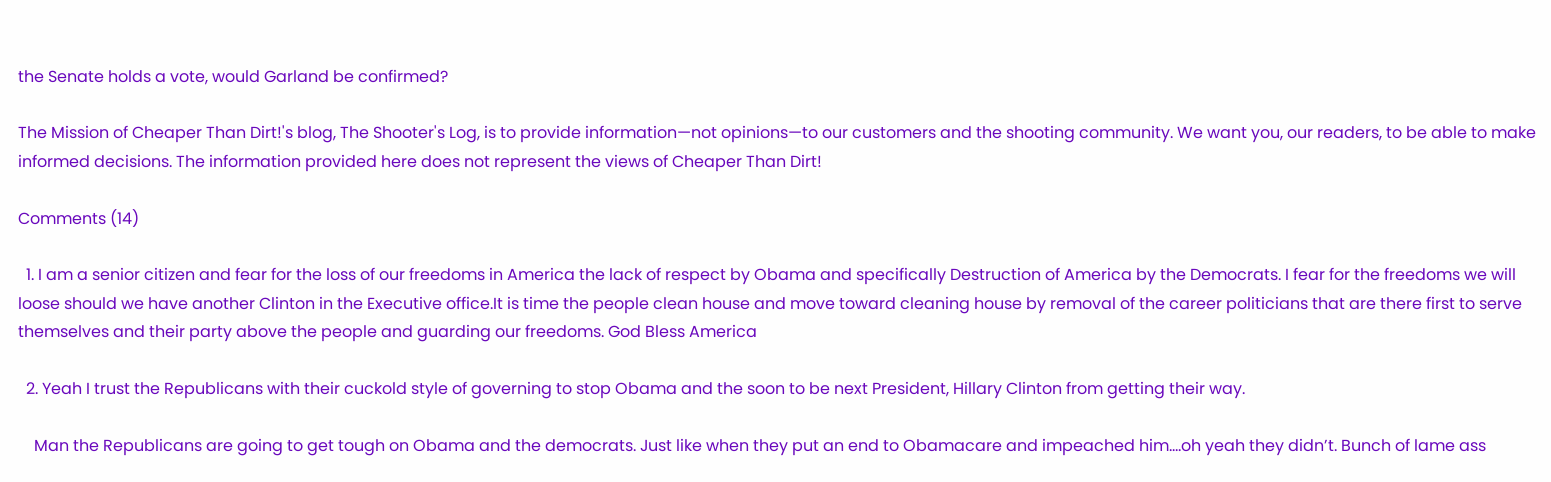the Senate holds a vote, would Garland be confirmed?

The Mission of Cheaper Than Dirt!'s blog, The Shooter's Log, is to provide information—not opinions—to our customers and the shooting community. We want you, our readers, to be able to make informed decisions. The information provided here does not represent the views of Cheaper Than Dirt!

Comments (14)

  1. I am a senior citizen and fear for the loss of our freedoms in America the lack of respect by Obama and specifically Destruction of America by the Democrats. I fear for the freedoms we will loose should we have another Clinton in the Executive office.It is time the people clean house and move toward cleaning house by removal of the career politicians that are there first to serve themselves and their party above the people and guarding our freedoms. God Bless America

  2. Yeah I trust the Republicans with their cuckold style of governing to stop Obama and the soon to be next President, Hillary Clinton from getting their way.

    Man the Republicans are going to get tough on Obama and the democrats. Just like when they put an end to Obamacare and impeached him….oh yeah they didn’t. Bunch of lame ass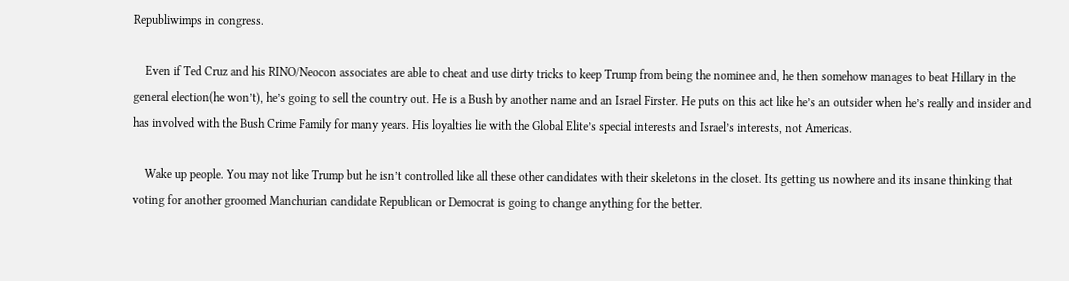Republiwimps in congress.

    Even if Ted Cruz and his RINO/Neocon associates are able to cheat and use dirty tricks to keep Trump from being the nominee and, he then somehow manages to beat Hillary in the general election(he won’t), he’s going to sell the country out. He is a Bush by another name and an Israel Firster. He puts on this act like he’s an outsider when he’s really and insider and has involved with the Bush Crime Family for many years. His loyalties lie with the Global Elite’s special interests and Israel’s interests, not Americas.

    Wake up people. You may not like Trump but he isn’t controlled like all these other candidates with their skeletons in the closet. Its getting us nowhere and its insane thinking that voting for another groomed Manchurian candidate Republican or Democrat is going to change anything for the better.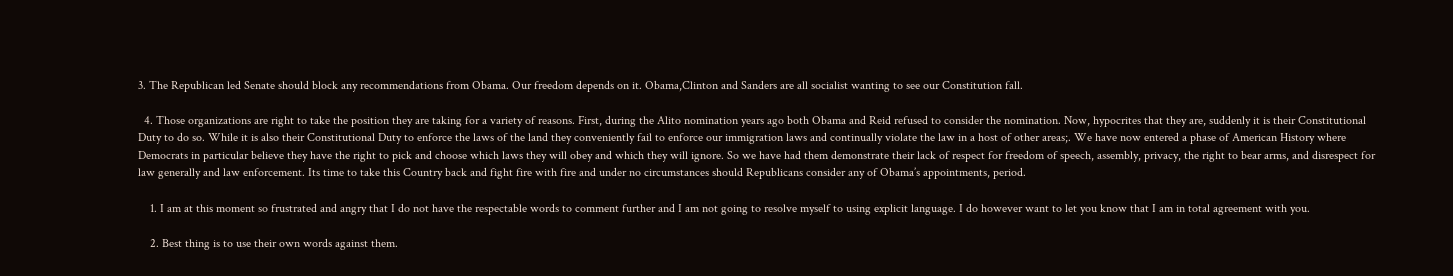3. The Republican led Senate should block any recommendations from Obama. Our freedom depends on it. Obama,Clinton and Sanders are all socialist wanting to see our Constitution fall.

  4. Those organizations are right to take the position they are taking for a variety of reasons. First, during the Alito nomination years ago both Obama and Reid refused to consider the nomination. Now, hypocrites that they are, suddenly it is their Constitutional Duty to do so. While it is also their Constitutional Duty to enforce the laws of the land they conveniently fail to enforce our immigration laws and continually violate the law in a host of other areas;. We have now entered a phase of American History where Democrats in particular believe they have the right to pick and choose which laws they will obey and which they will ignore. So we have had them demonstrate their lack of respect for freedom of speech, assembly, privacy, the right to bear arms, and disrespect for law generally and law enforcement. Its time to take this Country back and fight fire with fire and under no circumstances should Republicans consider any of Obama’s appointments, period.

    1. I am at this moment so frustrated and angry that I do not have the respectable words to comment further and I am not going to resolve myself to using explicit language. I do however want to let you know that I am in total agreement with you.

    2. Best thing is to use their own words against them.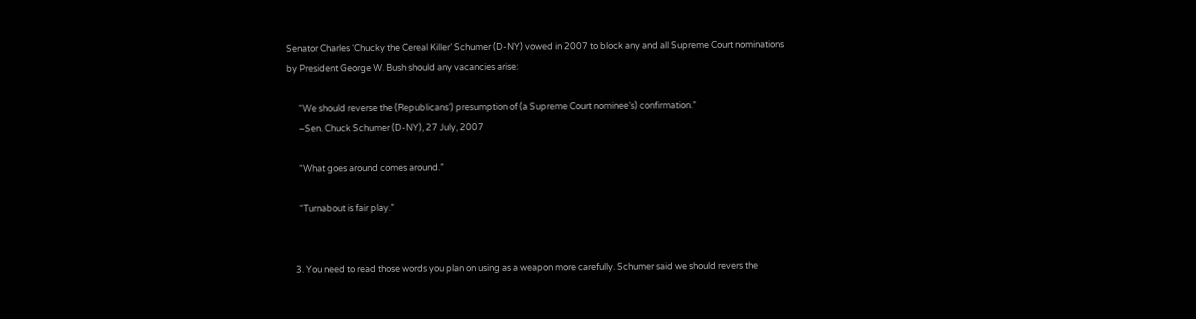Senator Charles ‘Chucky the Cereal Killer’ Schumer (D-NY) vowed in 2007 to block any and all Supreme Court nominations by President George W. Bush should any vacancies arise:

      “We should reverse the (Republicans’) presumption of (a Supreme Court nominee’s) confirmation.”
      –Sen. Chuck Schumer (D-NY), 27 July, 2007

      “What goes around comes around.”

      “Turnabout is fair play.”


    3. You need to read those words you plan on using as a weapon more carefully. Schumer said we should revers the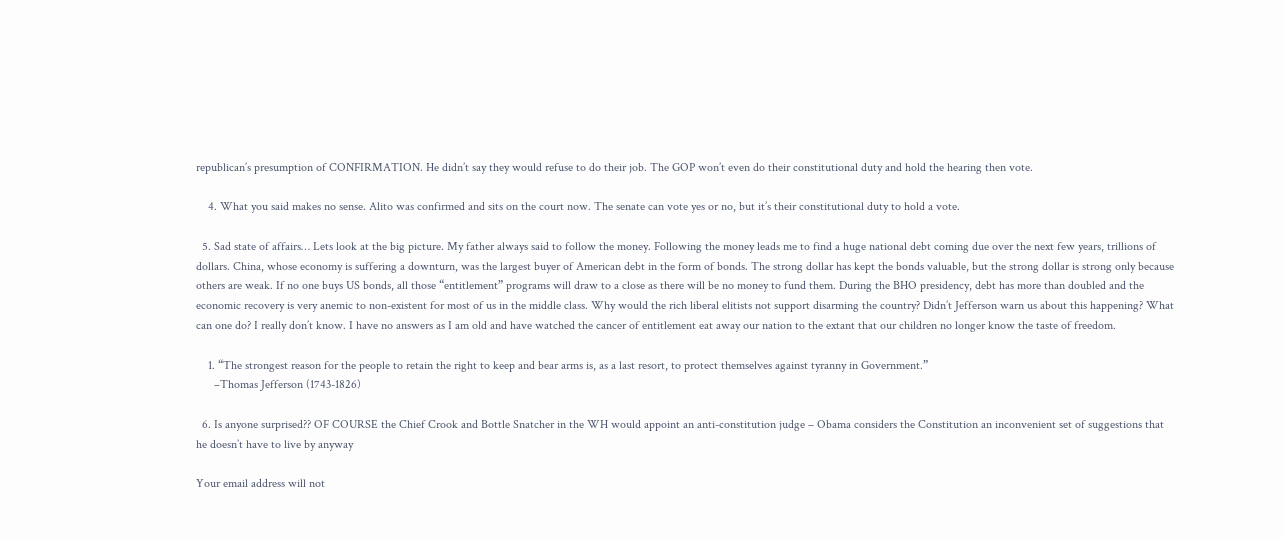republican’s presumption of CONFIRMATION. He didn’t say they would refuse to do their job. The GOP won’t even do their constitutional duty and hold the hearing then vote.

    4. What you said makes no sense. Alito was confirmed and sits on the court now. The senate can vote yes or no, but it’s their constitutional duty to hold a vote.

  5. Sad state of affairs… Lets look at the big picture. My father always said to follow the money. Following the money leads me to find a huge national debt coming due over the next few years, trillions of dollars. China, whose economy is suffering a downturn, was the largest buyer of American debt in the form of bonds. The strong dollar has kept the bonds valuable, but the strong dollar is strong only because others are weak. If no one buys US bonds, all those “entitlement” programs will draw to a close as there will be no money to fund them. During the BHO presidency, debt has more than doubled and the economic recovery is very anemic to non-existent for most of us in the middle class. Why would the rich liberal elitists not support disarming the country? Didn’t Jefferson warn us about this happening? What can one do? I really don’t know. I have no answers as I am old and have watched the cancer of entitlement eat away our nation to the extant that our children no longer know the taste of freedom.

    1. “The strongest reason for the people to retain the right to keep and bear arms is, as a last resort, to protect themselves against tyranny in Government.”
      –Thomas Jefferson (1743-1826)

  6. Is anyone surprised?? OF COURSE the Chief Crook and Bottle Snatcher in the WH would appoint an anti-constitution judge – Obama considers the Constitution an inconvenient set of suggestions that he doesn’t have to live by anyway

Your email address will not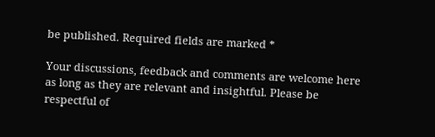be published. Required fields are marked *

Your discussions, feedback and comments are welcome here as long as they are relevant and insightful. Please be respectful of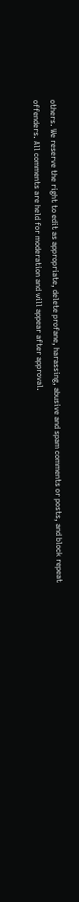others. We reserve the right to edit as appropriate, delete profane, harassing, abusive and spam comments or posts, and block repeat offenders. All comments are held for moderation and will appear after approval.